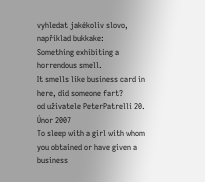vyhledat jakékoliv slovo, například bukkake:
Something exhibiting a horrendous smell.
It smells like business card in here, did someone fart?
od uživatele PeterPatrelli 20. Únor 2007
To sleep with a girl with whom you obtained or have given a business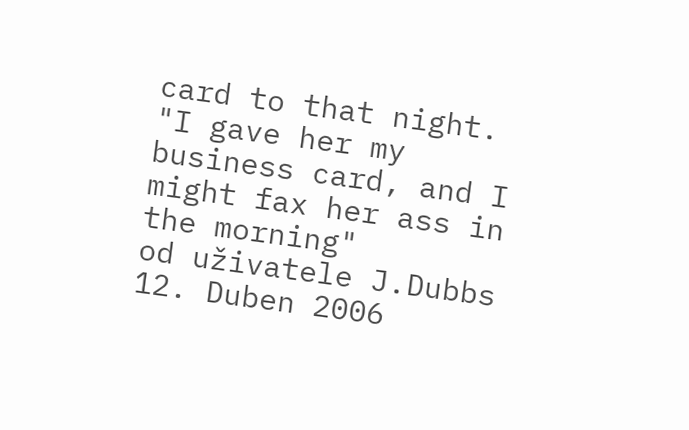card to that night.
"I gave her my business card, and I might fax her ass in the morning"
od uživatele J.Dubbs 12. Duben 2006